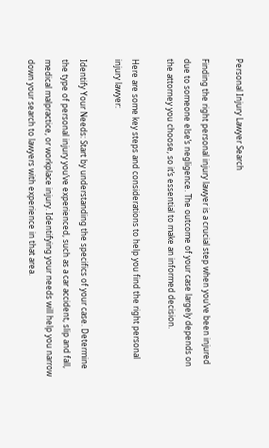Personal Injury Lawyer Search

Finding the right personal injury lawyer is a crucial step when you’ve been injured due to someone else’s negligence. The outcome of your case largely depends on the attorney you choose, so it’s essential to make an informed decision.

Here are some key steps and considerations to help you find the right personal injury lawyer:

Identify Your Needs: Start by understanding the specifics of your case. Determine the type of personal injury you’ve experienced, such as a car accident, slip and fall, medical malpractice, or workplace injury. Identifying your needs will help you narrow down your search to lawyers with experience in that area.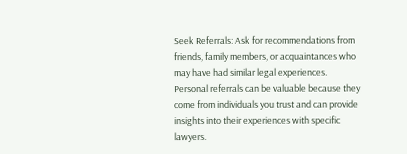Seek Referrals: Ask for recommendations from friends, family members, or acquaintances who may have had similar legal experiences. Personal referrals can be valuable because they come from individuals you trust and can provide insights into their experiences with specific lawyers.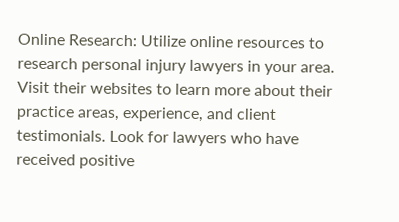Online Research: Utilize online resources to research personal injury lawyers in your area. Visit their websites to learn more about their practice areas, experience, and client testimonials. Look for lawyers who have received positive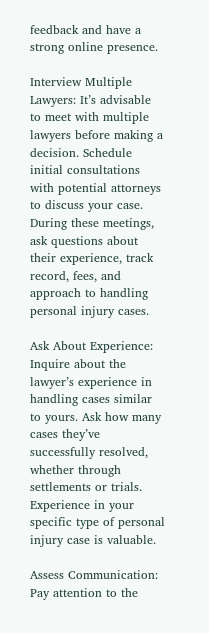feedback and have a strong online presence.

Interview Multiple Lawyers: It’s advisable to meet with multiple lawyers before making a decision. Schedule initial consultations with potential attorneys to discuss your case. During these meetings, ask questions about their experience, track record, fees, and approach to handling personal injury cases.

Ask About Experience: Inquire about the lawyer’s experience in handling cases similar to yours. Ask how many cases they’ve successfully resolved, whether through settlements or trials. Experience in your specific type of personal injury case is valuable.

Assess Communication: Pay attention to the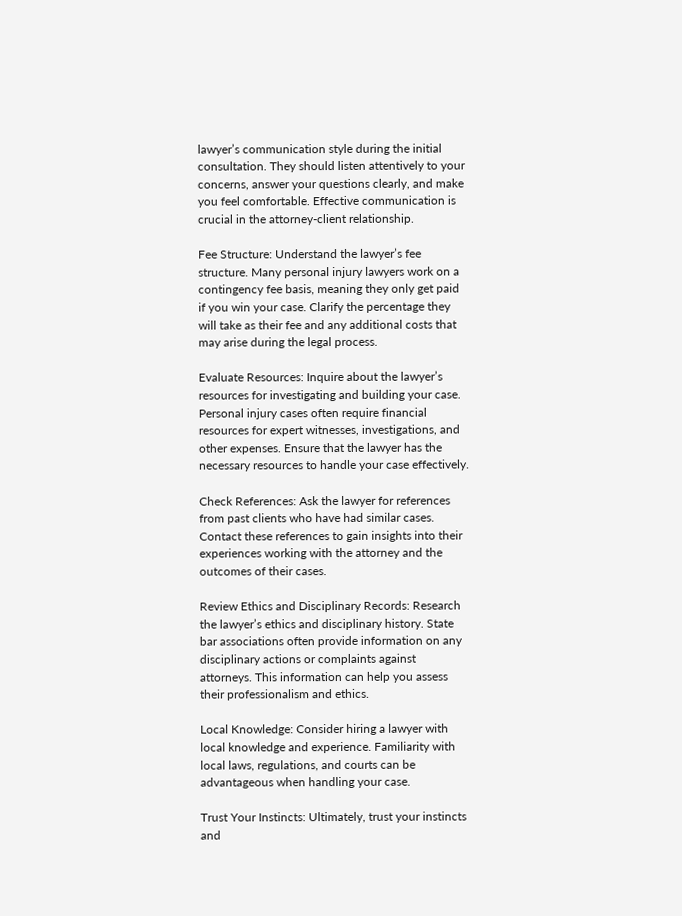lawyer’s communication style during the initial consultation. They should listen attentively to your concerns, answer your questions clearly, and make you feel comfortable. Effective communication is crucial in the attorney-client relationship.

Fee Structure: Understand the lawyer’s fee structure. Many personal injury lawyers work on a contingency fee basis, meaning they only get paid if you win your case. Clarify the percentage they will take as their fee and any additional costs that may arise during the legal process.

Evaluate Resources: Inquire about the lawyer’s resources for investigating and building your case. Personal injury cases often require financial resources for expert witnesses, investigations, and other expenses. Ensure that the lawyer has the necessary resources to handle your case effectively.

Check References: Ask the lawyer for references from past clients who have had similar cases. Contact these references to gain insights into their experiences working with the attorney and the outcomes of their cases.

Review Ethics and Disciplinary Records: Research the lawyer’s ethics and disciplinary history. State bar associations often provide information on any disciplinary actions or complaints against attorneys. This information can help you assess their professionalism and ethics.

Local Knowledge: Consider hiring a lawyer with local knowledge and experience. Familiarity with local laws, regulations, and courts can be advantageous when handling your case.

Trust Your Instincts: Ultimately, trust your instincts and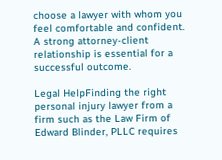choose a lawyer with whom you feel comfortable and confident. A strong attorney-client relationship is essential for a successful outcome.

Legal HelpFinding the right personal injury lawyer from a firm such as the Law Firm of Edward Blinder, PLLC requires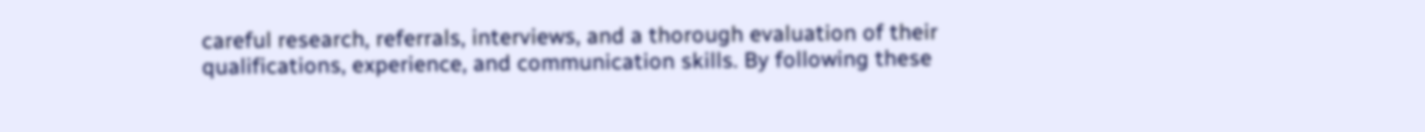careful research, referrals, interviews, and a thorough evaluation of their qualifications, experience, and communication skills. By following these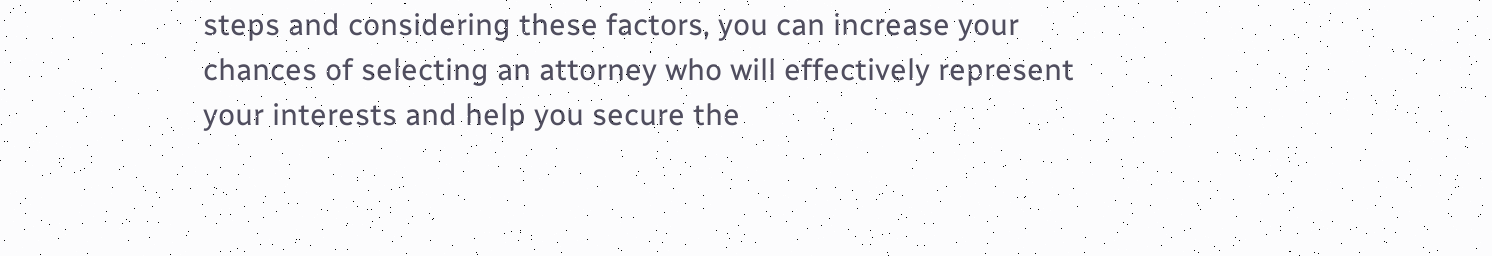steps and considering these factors, you can increase your chances of selecting an attorney who will effectively represent your interests and help you secure the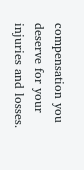compensation you deserve for your injuries and losses.